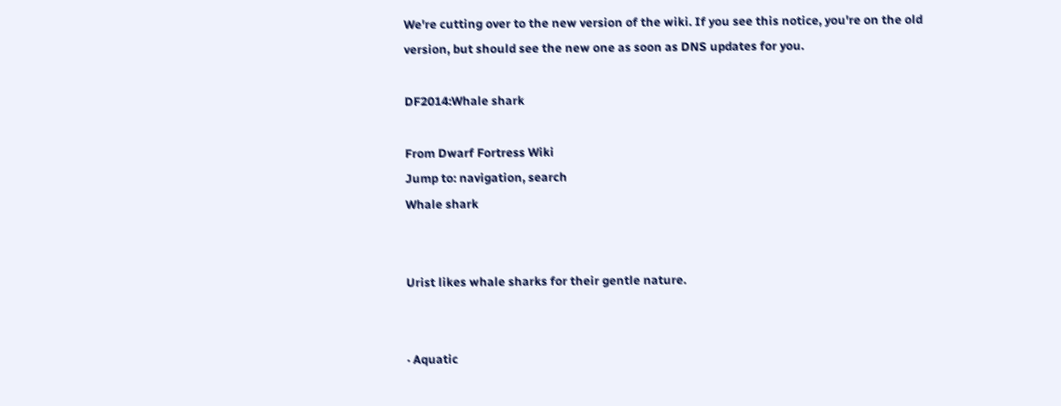We're cutting over to the new version of the wiki. If you see this notice, you're on the old version, but should see the new one as soon as DNS updates for you.

DF2014:Whale shark

From Dwarf Fortress Wiki
Jump to: navigation, search
Whale shark


Urist likes whale sharks for their gentle nature.


· Aquatic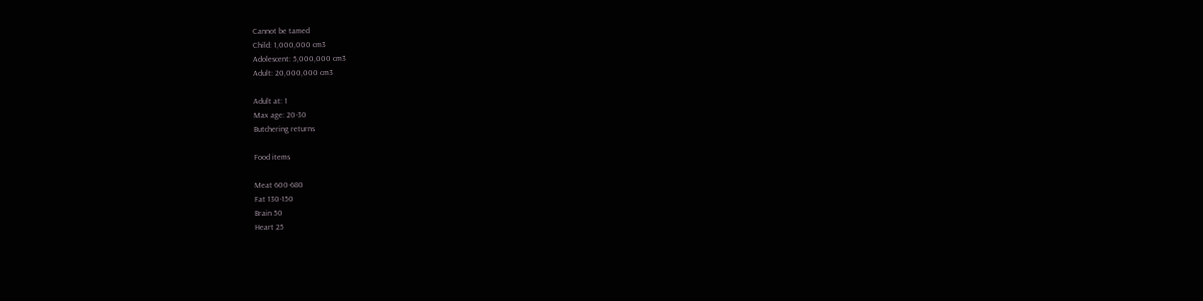Cannot be tamed
Child: 1,000,000 cm3
Adolescent: 5,000,000 cm3
Adult: 20,000,000 cm3

Adult at: 1
Max age: 20-30
Butchering returns

Food items

Meat 600-680
Fat 130-150
Brain 50
Heart 25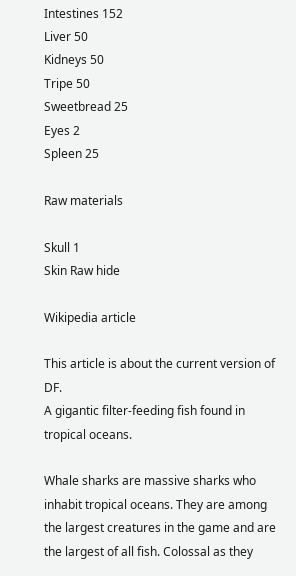Intestines 152
Liver 50
Kidneys 50
Tripe 50
Sweetbread 25
Eyes 2
Spleen 25

Raw materials

Skull 1
Skin Raw hide

Wikipedia article

This article is about the current version of DF.
A gigantic filter-feeding fish found in tropical oceans.

Whale sharks are massive sharks who inhabit tropical oceans. They are among the largest creatures in the game and are the largest of all fish. Colossal as they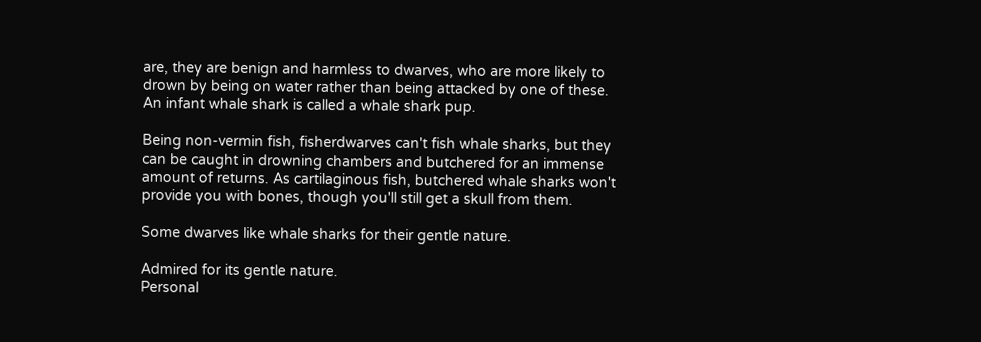are, they are benign and harmless to dwarves, who are more likely to drown by being on water rather than being attacked by one of these. An infant whale shark is called a whale shark pup.

Being non-vermin fish, fisherdwarves can't fish whale sharks, but they can be caught in drowning chambers and butchered for an immense amount of returns. As cartilaginous fish, butchered whale sharks won't provide you with bones, though you'll still get a skull from them.

Some dwarves like whale sharks for their gentle nature.

Admired for its gentle nature.
Personal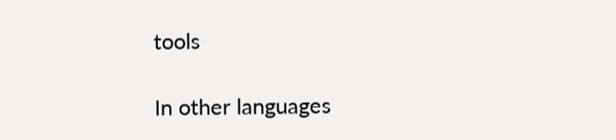tools

In other languages